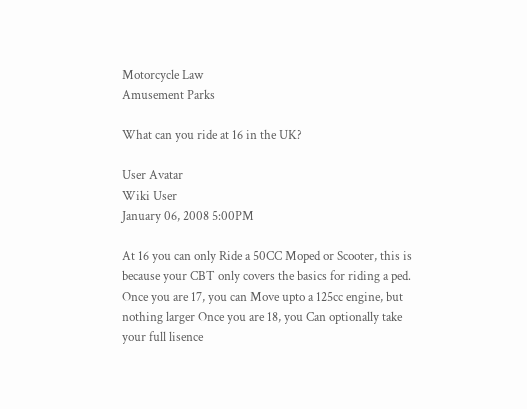Motorcycle Law
Amusement Parks

What can you ride at 16 in the UK?

User Avatar
Wiki User
January 06, 2008 5:00PM

At 16 you can only Ride a 50CC Moped or Scooter, this is because your CBT only covers the basics for riding a ped. Once you are 17, you can Move upto a 125cc engine, but nothing larger Once you are 18, you Can optionally take your full lisence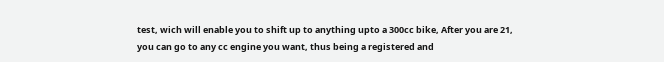test, wich will enable you to shift up to anything upto a 300cc bike, After you are 21, you can go to any cc engine you want, thus being a registered and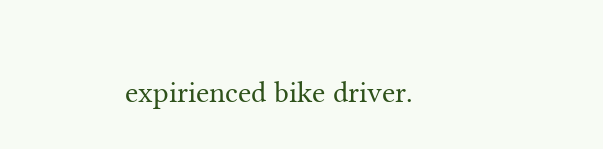expirienced bike driver.